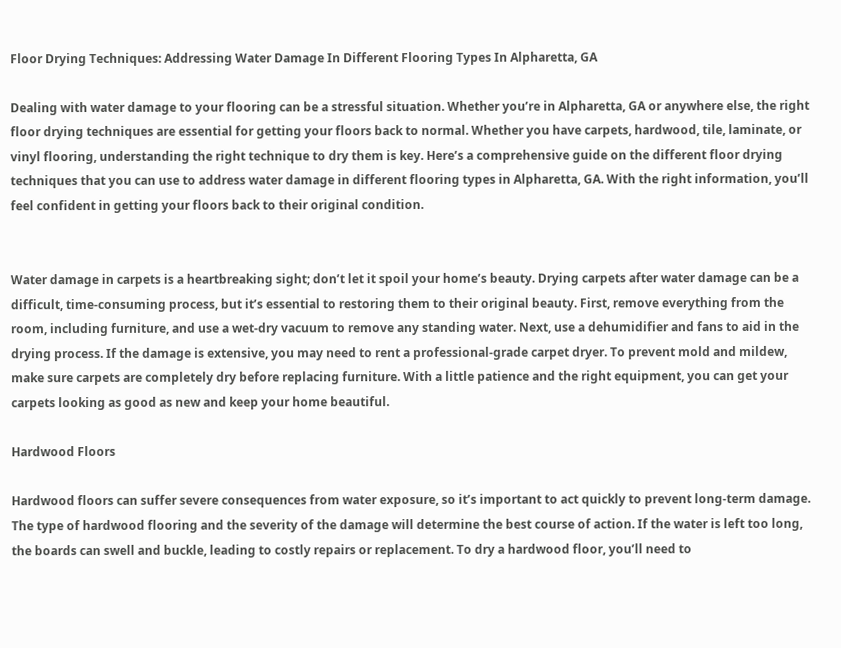Floor Drying Techniques: Addressing Water Damage In Different Flooring Types In Alpharetta, GA

Dealing with water damage to your flooring can be a stressful situation. Whether you’re in Alpharetta, GA or anywhere else, the right floor drying techniques are essential for getting your floors back to normal. Whether you have carpets, hardwood, tile, laminate, or vinyl flooring, understanding the right technique to dry them is key. Here’s a comprehensive guide on the different floor drying techniques that you can use to address water damage in different flooring types in Alpharetta, GA. With the right information, you’ll feel confident in getting your floors back to their original condition.


Water damage in carpets is a heartbreaking sight; don’t let it spoil your home’s beauty. Drying carpets after water damage can be a difficult, time-consuming process, but it’s essential to restoring them to their original beauty. First, remove everything from the room, including furniture, and use a wet-dry vacuum to remove any standing water. Next, use a dehumidifier and fans to aid in the drying process. If the damage is extensive, you may need to rent a professional-grade carpet dryer. To prevent mold and mildew, make sure carpets are completely dry before replacing furniture. With a little patience and the right equipment, you can get your carpets looking as good as new and keep your home beautiful.

Hardwood Floors

Hardwood floors can suffer severe consequences from water exposure, so it’s important to act quickly to prevent long-term damage. The type of hardwood flooring and the severity of the damage will determine the best course of action. If the water is left too long, the boards can swell and buckle, leading to costly repairs or replacement. To dry a hardwood floor, you’ll need to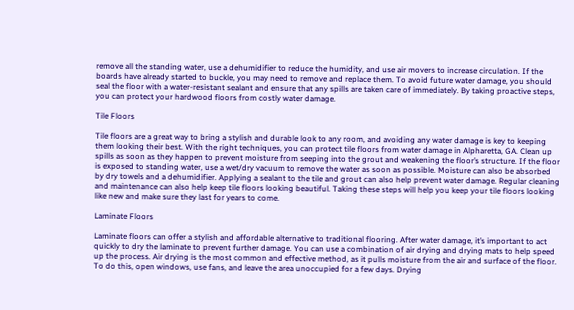remove all the standing water, use a dehumidifier to reduce the humidity, and use air movers to increase circulation. If the boards have already started to buckle, you may need to remove and replace them. To avoid future water damage, you should seal the floor with a water-resistant sealant and ensure that any spills are taken care of immediately. By taking proactive steps, you can protect your hardwood floors from costly water damage.

Tile Floors

Tile floors are a great way to bring a stylish and durable look to any room, and avoiding any water damage is key to keeping them looking their best. With the right techniques, you can protect tile floors from water damage in Alpharetta, GA. Clean up spills as soon as they happen to prevent moisture from seeping into the grout and weakening the floor’s structure. If the floor is exposed to standing water, use a wet/dry vacuum to remove the water as soon as possible. Moisture can also be absorbed by dry towels and a dehumidifier. Applying a sealant to the tile and grout can also help prevent water damage. Regular cleaning and maintenance can also help keep tile floors looking beautiful. Taking these steps will help you keep your tile floors looking like new and make sure they last for years to come.

Laminate Floors

Laminate floors can offer a stylish and affordable alternative to traditional flooring. After water damage, it’s important to act quickly to dry the laminate to prevent further damage. You can use a combination of air drying and drying mats to help speed up the process. Air drying is the most common and effective method, as it pulls moisture from the air and surface of the floor. To do this, open windows, use fans, and leave the area unoccupied for a few days. Drying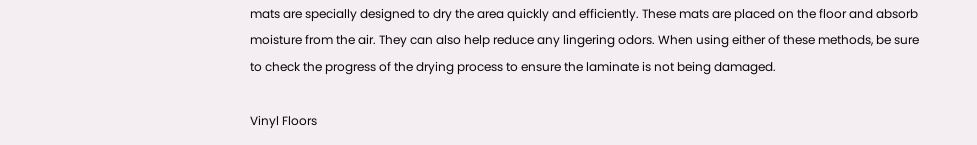mats are specially designed to dry the area quickly and efficiently. These mats are placed on the floor and absorb moisture from the air. They can also help reduce any lingering odors. When using either of these methods, be sure to check the progress of the drying process to ensure the laminate is not being damaged.

Vinyl Floors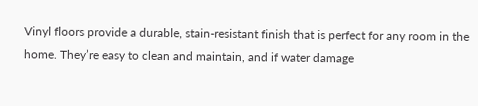Vinyl floors provide a durable, stain-resistant finish that is perfect for any room in the home. They’re easy to clean and maintain, and if water damage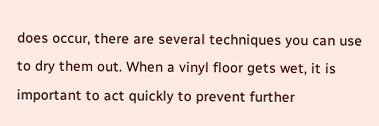does occur, there are several techniques you can use to dry them out. When a vinyl floor gets wet, it is important to act quickly to prevent further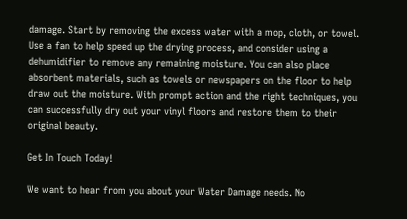damage. Start by removing the excess water with a mop, cloth, or towel. Use a fan to help speed up the drying process, and consider using a dehumidifier to remove any remaining moisture. You can also place absorbent materials, such as towels or newspapers on the floor to help draw out the moisture. With prompt action and the right techniques, you can successfully dry out your vinyl floors and restore them to their original beauty.

Get In Touch Today!

We want to hear from you about your Water Damage needs. No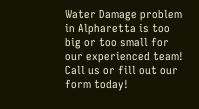Water Damage problem in Alpharetta is too big or too small for our experienced team! Call us or fill out our form today!